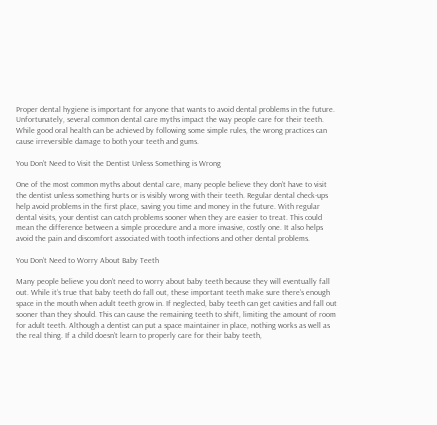Proper dental hygiene is important for anyone that wants to avoid dental problems in the future. Unfortunately, several common dental care myths impact the way people care for their teeth. While good oral health can be achieved by following some simple rules, the wrong practices can cause irreversible damage to both your teeth and gums.

You Don’t Need to Visit the Dentist Unless Something is Wrong

One of the most common myths about dental care, many people believe they don’t have to visit the dentist unless something hurts or is visibly wrong with their teeth. Regular dental check-ups help avoid problems in the first place, saving you time and money in the future. With regular dental visits, your dentist can catch problems sooner when they are easier to treat. This could mean the difference between a simple procedure and a more invasive, costly one. It also helps avoid the pain and discomfort associated with tooth infections and other dental problems.

You Don’t Need to Worry About Baby Teeth

Many people believe you don’t need to worry about baby teeth because they will eventually fall out. While it’s true that baby teeth do fall out, these important teeth make sure there’s enough space in the mouth when adult teeth grow in. If neglected, baby teeth can get cavities and fall out sooner than they should. This can cause the remaining teeth to shift, limiting the amount of room for adult teeth. Although a dentist can put a space maintainer in place, nothing works as well as the real thing. If a child doesn’t learn to properly care for their baby teeth,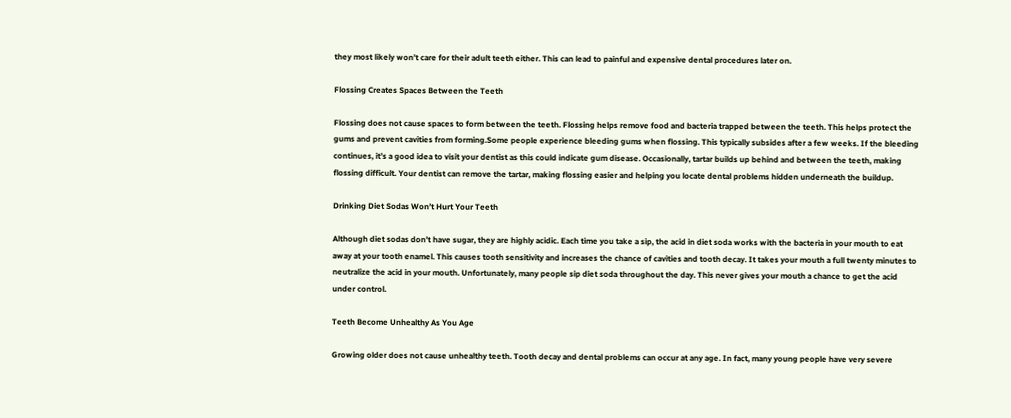they most likely won’t care for their adult teeth either. This can lead to painful and expensive dental procedures later on.

Flossing Creates Spaces Between the Teeth

Flossing does not cause spaces to form between the teeth. Flossing helps remove food and bacteria trapped between the teeth. This helps protect the gums and prevent cavities from forming.Some people experience bleeding gums when flossing. This typically subsides after a few weeks. If the bleeding continues, it’s a good idea to visit your dentist as this could indicate gum disease. Occasionally, tartar builds up behind and between the teeth, making flossing difficult. Your dentist can remove the tartar, making flossing easier and helping you locate dental problems hidden underneath the buildup.

Drinking Diet Sodas Won’t Hurt Your Teeth

Although diet sodas don’t have sugar, they are highly acidic. Each time you take a sip, the acid in diet soda works with the bacteria in your mouth to eat away at your tooth enamel. This causes tooth sensitivity and increases the chance of cavities and tooth decay. It takes your mouth a full twenty minutes to neutralize the acid in your mouth. Unfortunately, many people sip diet soda throughout the day. This never gives your mouth a chance to get the acid under control.

Teeth Become Unhealthy As You Age

Growing older does not cause unhealthy teeth. Tooth decay and dental problems can occur at any age. In fact, many young people have very severe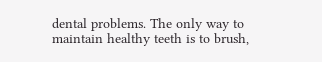dental problems. The only way to maintain healthy teeth is to brush,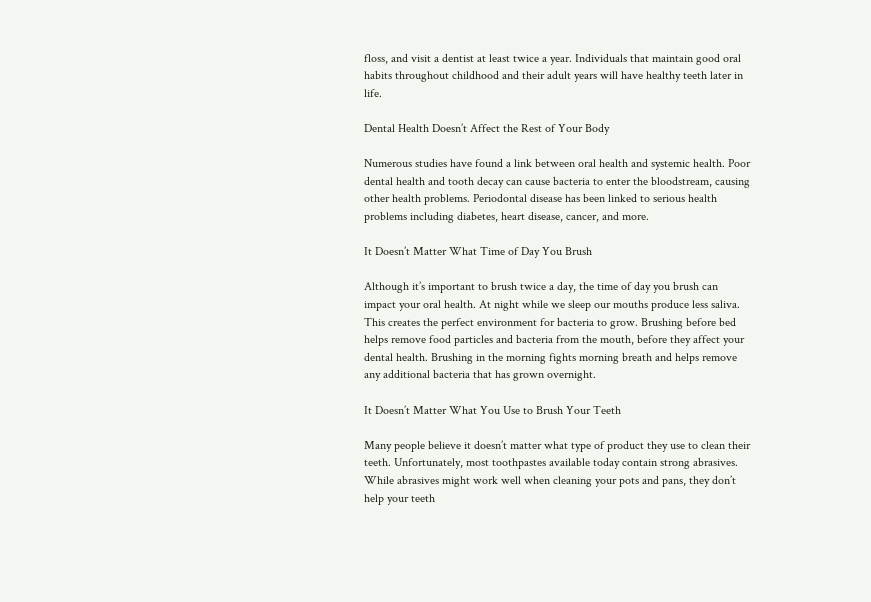floss, and visit a dentist at least twice a year. Individuals that maintain good oral habits throughout childhood and their adult years will have healthy teeth later in life.

Dental Health Doesn’t Affect the Rest of Your Body

Numerous studies have found a link between oral health and systemic health. Poor dental health and tooth decay can cause bacteria to enter the bloodstream, causing other health problems. Periodontal disease has been linked to serious health problems including diabetes, heart disease, cancer, and more.

It Doesn’t Matter What Time of Day You Brush

Although it’s important to brush twice a day, the time of day you brush can impact your oral health. At night while we sleep our mouths produce less saliva. This creates the perfect environment for bacteria to grow. Brushing before bed helps remove food particles and bacteria from the mouth, before they affect your dental health. Brushing in the morning fights morning breath and helps remove any additional bacteria that has grown overnight.

It Doesn’t Matter What You Use to Brush Your Teeth

Many people believe it doesn’t matter what type of product they use to clean their teeth. Unfortunately, most toothpastes available today contain strong abrasives. While abrasives might work well when cleaning your pots and pans, they don’t help your teeth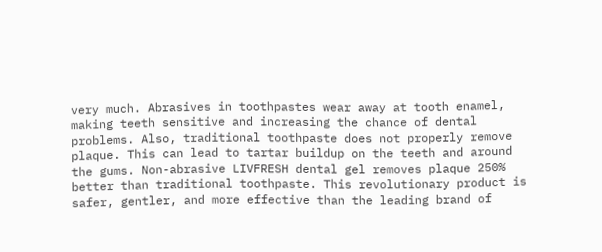very much. Abrasives in toothpastes wear away at tooth enamel, making teeth sensitive and increasing the chance of dental problems. Also, traditional toothpaste does not properly remove plaque. This can lead to tartar buildup on the teeth and around the gums. Non-abrasive LIVFRESH dental gel removes plaque 250% better than traditional toothpaste. This revolutionary product is safer, gentler, and more effective than the leading brand of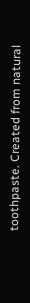toothpaste. Created from natural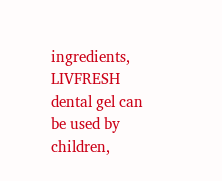ingredients, LIVFRESH dental gel can be used by children,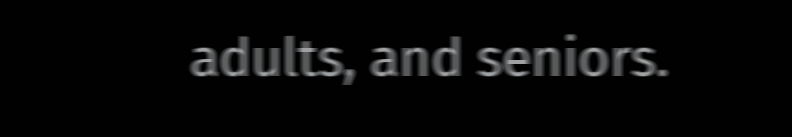adults, and seniors.